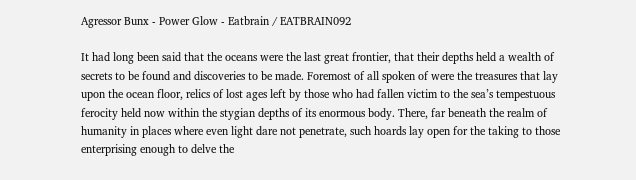Agressor Bunx - Power Glow - Eatbrain / EATBRAIN092

It had long been said that the oceans were the last great frontier, that their depths held a wealth of secrets to be found and discoveries to be made. Foremost of all spoken of were the treasures that lay upon the ocean floor, relics of lost ages left by those who had fallen victim to the sea’s tempestuous ferocity held now within the stygian depths of its enormous body. There, far beneath the realm of humanity in places where even light dare not penetrate, such hoards lay open for the taking to those enterprising enough to delve the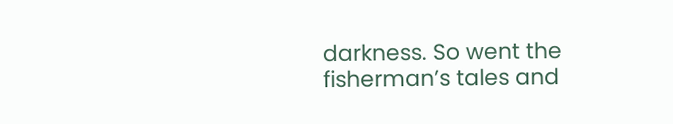darkness. So went the fisherman’s tales and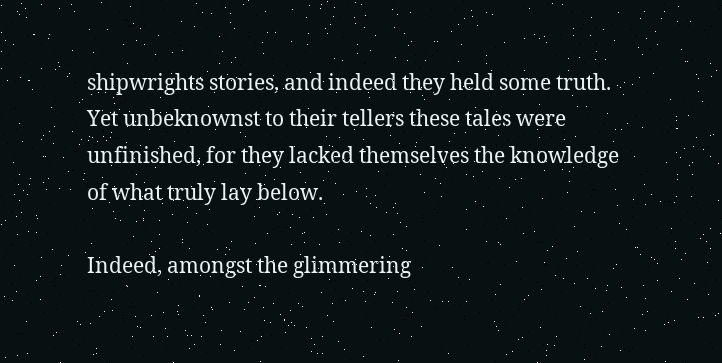shipwrights stories, and indeed they held some truth. Yet unbeknownst to their tellers these tales were unfinished, for they lacked themselves the knowledge of what truly lay below.

Indeed, amongst the glimmering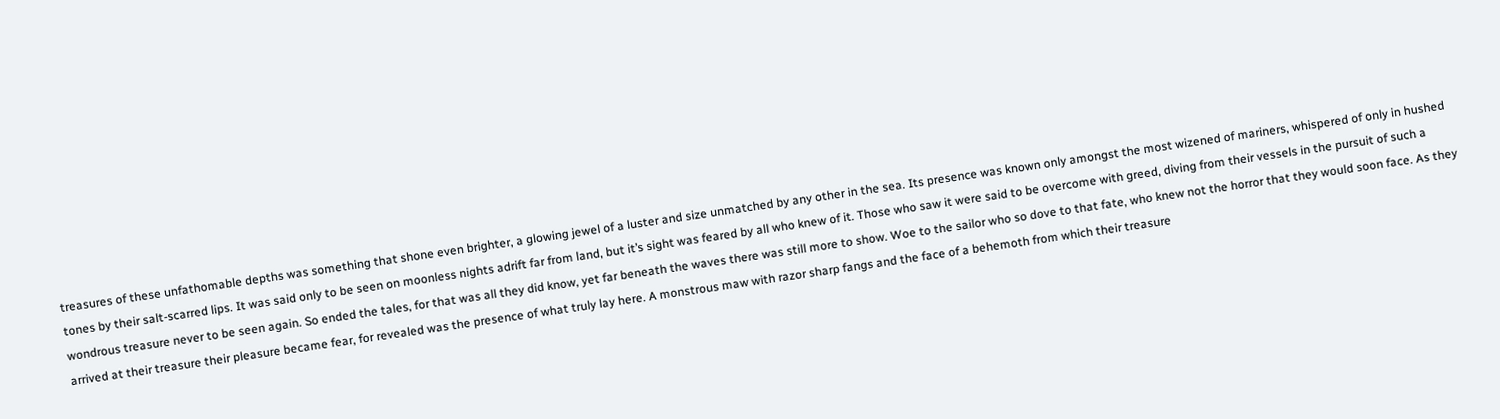treasures of these unfathomable depths was something that shone even brighter, a glowing jewel of a luster and size unmatched by any other in the sea. Its presence was known only amongst the most wizened of mariners, whispered of only in hushed tones by their salt-scarred lips. It was said only to be seen on moonless nights adrift far from land, but it’s sight was feared by all who knew of it. Those who saw it were said to be overcome with greed, diving from their vessels in the pursuit of such a wondrous treasure never to be seen again. So ended the tales, for that was all they did know, yet far beneath the waves there was still more to show. Woe to the sailor who so dove to that fate, who knew not the horror that they would soon face. As they arrived at their treasure their pleasure became fear, for revealed was the presence of what truly lay here. A monstrous maw with razor sharp fangs and the face of a behemoth from which their treasure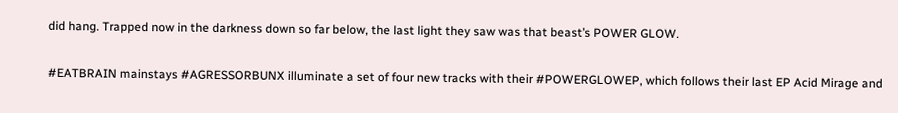did hang. Trapped now in the darkness down so far below, the last light they saw was that beast’s POWER GLOW.

#EATBRAIN mainstays #AGRESSORBUNX illuminate a set of four new tracks with their #POWERGLOWEP, which follows their last EP Acid Mirage and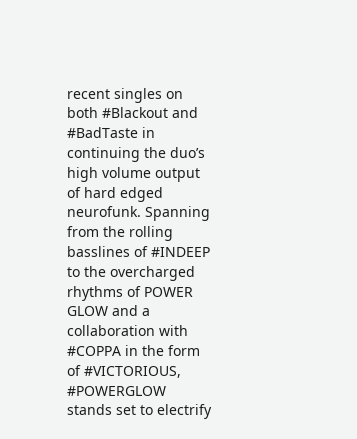recent singles on both #Blackout and #BadTaste in continuing the duo’s high volume output of hard edged neurofunk. Spanning from the rolling basslines of #INDEEP to the overcharged rhythms of POWER GLOW and a collaboration with #COPPA in the form of #VICTORIOUS, #POWERGLOW stands set to electrify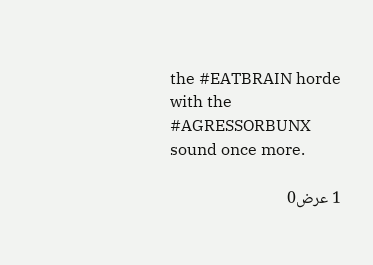the #EATBRAIN horde with the #AGRESSORBUNX sound once more.

1 عرض0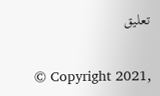تعليق

© Copyright 2021,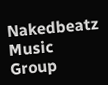Nakedbeatz Music Group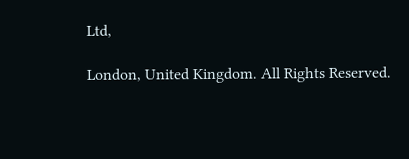Ltd,

London, United Kingdom. All Rights Reserved.